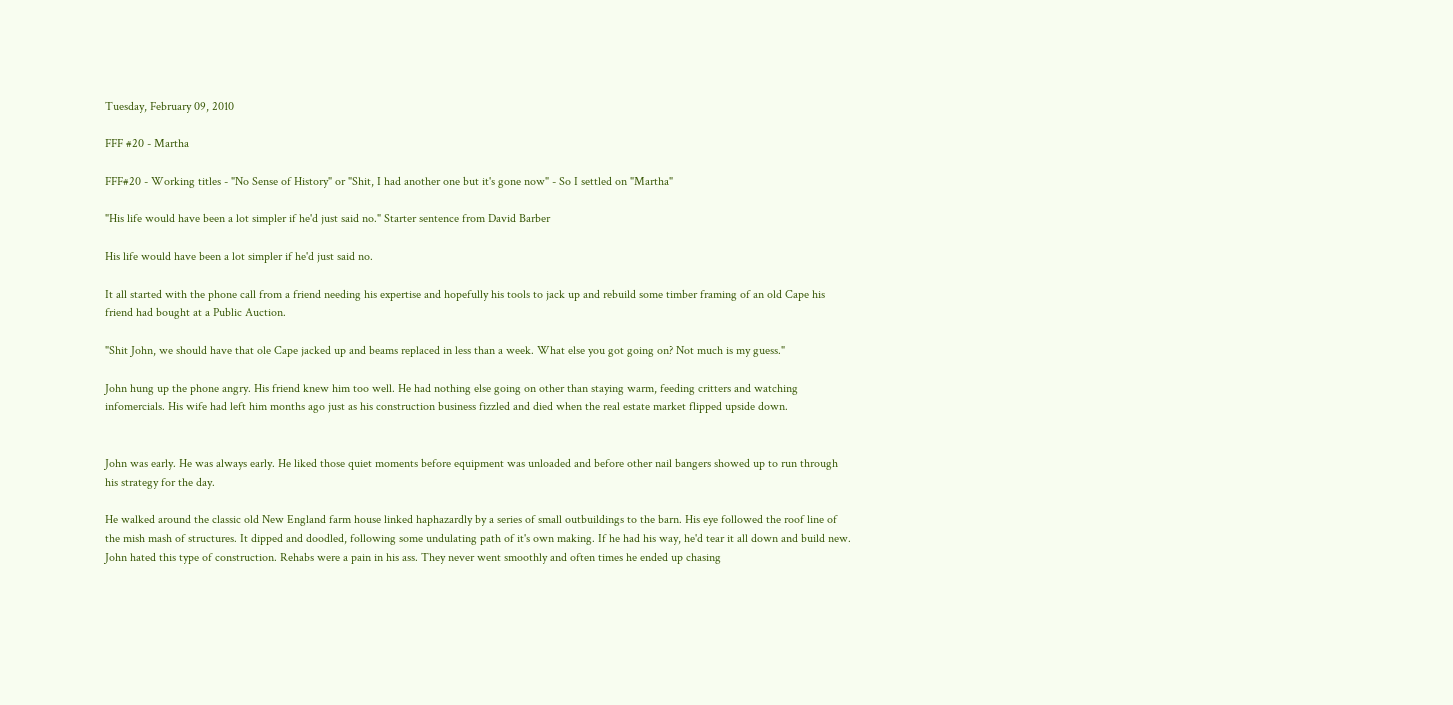Tuesday, February 09, 2010

FFF #20 - Martha

FFF#20 - Working titles - "No Sense of History" or "Shit, I had another one but it's gone now" - So I settled on "Martha"

"His life would have been a lot simpler if he'd just said no." Starter sentence from David Barber

His life would have been a lot simpler if he'd just said no.

It all started with the phone call from a friend needing his expertise and hopefully his tools to jack up and rebuild some timber framing of an old Cape his friend had bought at a Public Auction.

"Shit John, we should have that ole Cape jacked up and beams replaced in less than a week. What else you got going on? Not much is my guess."

John hung up the phone angry. His friend knew him too well. He had nothing else going on other than staying warm, feeding critters and watching infomercials. His wife had left him months ago just as his construction business fizzled and died when the real estate market flipped upside down.


John was early. He was always early. He liked those quiet moments before equipment was unloaded and before other nail bangers showed up to run through his strategy for the day.

He walked around the classic old New England farm house linked haphazardly by a series of small outbuildings to the barn. His eye followed the roof line of the mish mash of structures. It dipped and doodled, following some undulating path of it's own making. If he had his way, he'd tear it all down and build new. John hated this type of construction. Rehabs were a pain in his ass. They never went smoothly and often times he ended up chasing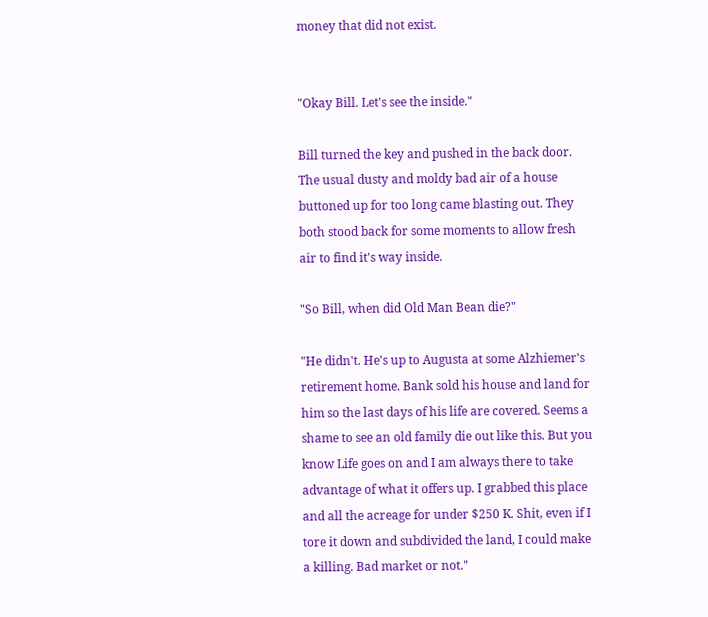money that did not exist.


"Okay Bill. Let's see the inside."

Bill turned the key and pushed in the back door. The usual dusty and moldy bad air of a house buttoned up for too long came blasting out. They both stood back for some moments to allow fresh air to find it's way inside.

"So Bill, when did Old Man Bean die?"

"He didn't. He's up to Augusta at some Alzhiemer's retirement home. Bank sold his house and land for him so the last days of his life are covered. Seems a shame to see an old family die out like this. But you know Life goes on and I am always there to take advantage of what it offers up. I grabbed this place and all the acreage for under $250 K. Shit, even if I tore it down and subdivided the land, I could make a killing. Bad market or not."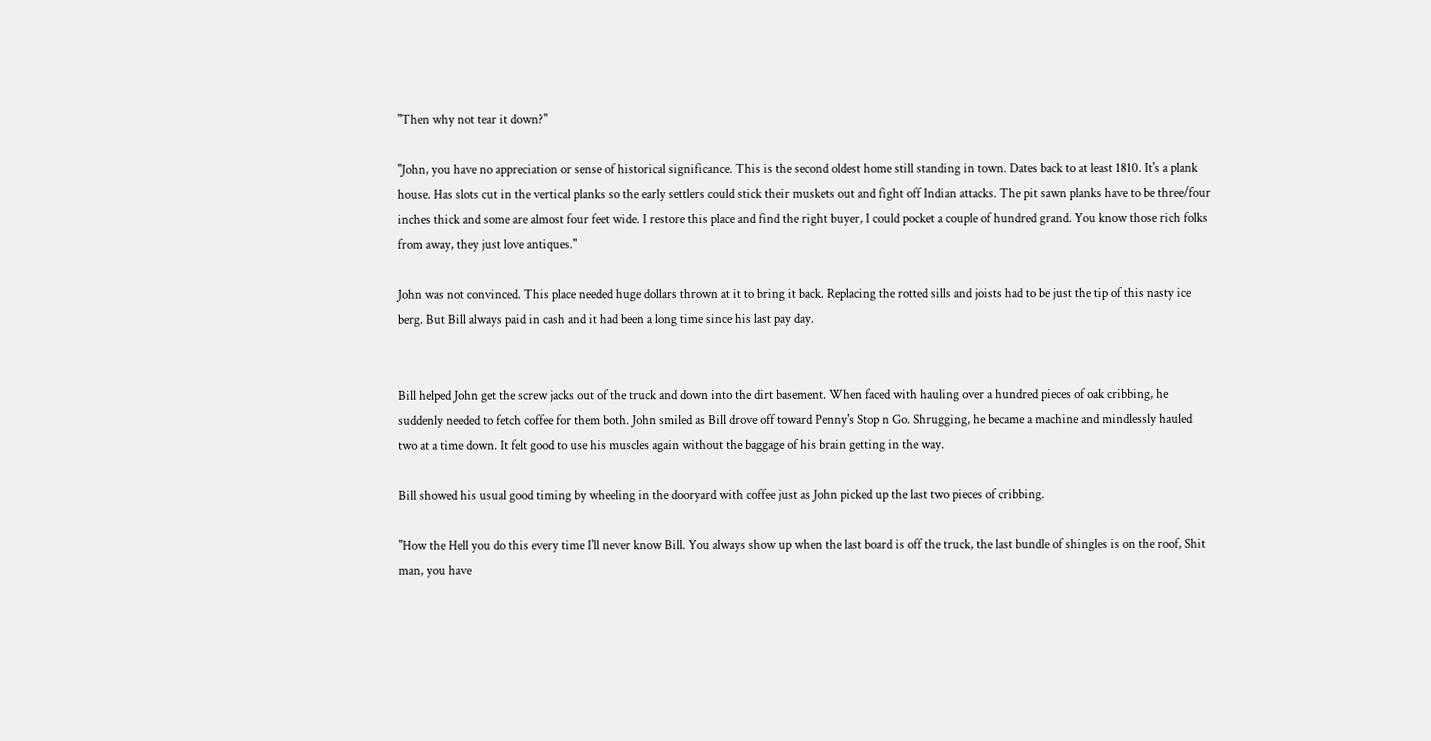"Then why not tear it down?"

"John, you have no appreciation or sense of historical significance. This is the second oldest home still standing in town. Dates back to at least 1810. It's a plank house. Has slots cut in the vertical planks so the early settlers could stick their muskets out and fight off Indian attacks. The pit sawn planks have to be three/four inches thick and some are almost four feet wide. I restore this place and find the right buyer, I could pocket a couple of hundred grand. You know those rich folks from away, they just love antiques."

John was not convinced. This place needed huge dollars thrown at it to bring it back. Replacing the rotted sills and joists had to be just the tip of this nasty ice berg. But Bill always paid in cash and it had been a long time since his last pay day.


Bill helped John get the screw jacks out of the truck and down into the dirt basement. When faced with hauling over a hundred pieces of oak cribbing, he suddenly needed to fetch coffee for them both. John smiled as Bill drove off toward Penny's Stop n Go. Shrugging, he became a machine and mindlessly hauled two at a time down. It felt good to use his muscles again without the baggage of his brain getting in the way.

Bill showed his usual good timing by wheeling in the dooryard with coffee just as John picked up the last two pieces of cribbing.

"How the Hell you do this every time I'll never know Bill. You always show up when the last board is off the truck, the last bundle of shingles is on the roof, Shit man, you have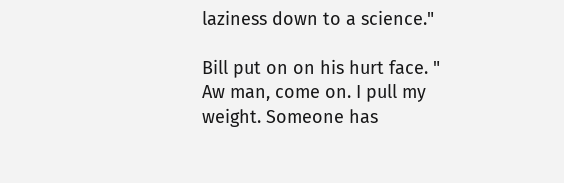laziness down to a science."

Bill put on on his hurt face. " Aw man, come on. I pull my weight. Someone has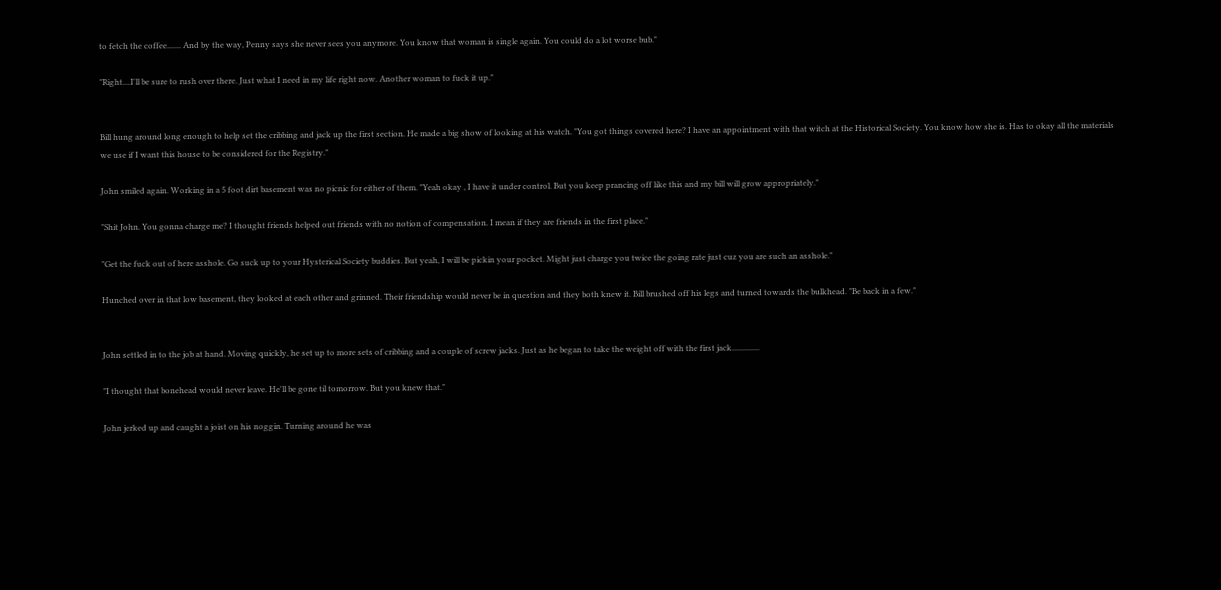to fetch the coffee....... And by the way, Penny says she never sees you anymore. You know that woman is single again. You could do a lot worse bub."

"Right....I'll be sure to rush over there. Just what I need in my life right now. Another woman to fuck it up."


Bill hung around long enough to help set the cribbing and jack up the first section. He made a big show of looking at his watch. "You got things covered here? I have an appointment with that witch at the Historical Society. You know how she is. Has to okay all the materials we use if I want this house to be considered for the Registry."

John smiled again. Working in a 5 foot dirt basement was no picnic for either of them. "Yeah okay , I have it under control. But you keep prancing off like this and my bill will grow appropriately."

"Shit John. You gonna charge me? I thought friends helped out friends with no notion of compensation. I mean if they are friends in the first place."

"Get the fuck out of here asshole. Go suck up to your Hysterical Society buddies. But yeah, I will be pickin your pocket. Might just charge you twice the going rate just cuz you are such an asshole."

Hunched over in that low basement, they looked at each other and grinned. Their friendship would never be in question and they both knew it. Bill brushed off his legs and turned towards the bulkhead. "Be back in a few."


John settled in to the job at hand. Moving quickly, he set up to more sets of cribbing and a couple of screw jacks. Just as he began to take the weight off with the first jack..............

"I thought that bonehead would never leave. He'll be gone til tomorrow. But you knew that."

John jerked up and caught a joist on his noggin. Turning around he was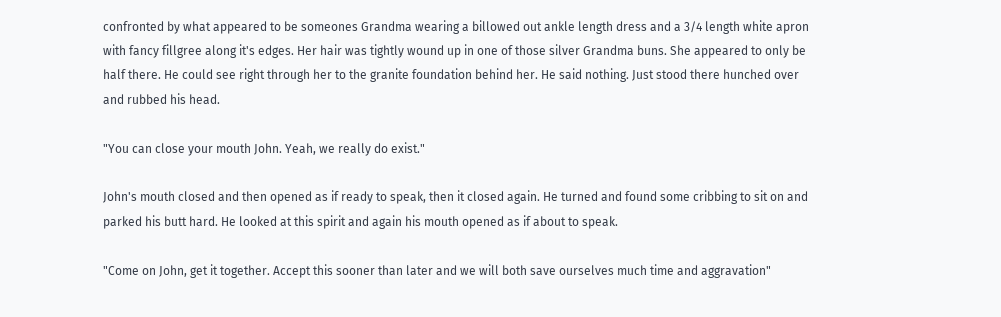confronted by what appeared to be someones Grandma wearing a billowed out ankle length dress and a 3/4 length white apron with fancy fillgree along it's edges. Her hair was tightly wound up in one of those silver Grandma buns. She appeared to only be half there. He could see right through her to the granite foundation behind her. He said nothing. Just stood there hunched over and rubbed his head.

"You can close your mouth John. Yeah, we really do exist."

John's mouth closed and then opened as if ready to speak, then it closed again. He turned and found some cribbing to sit on and parked his butt hard. He looked at this spirit and again his mouth opened as if about to speak.

"Come on John, get it together. Accept this sooner than later and we will both save ourselves much time and aggravation"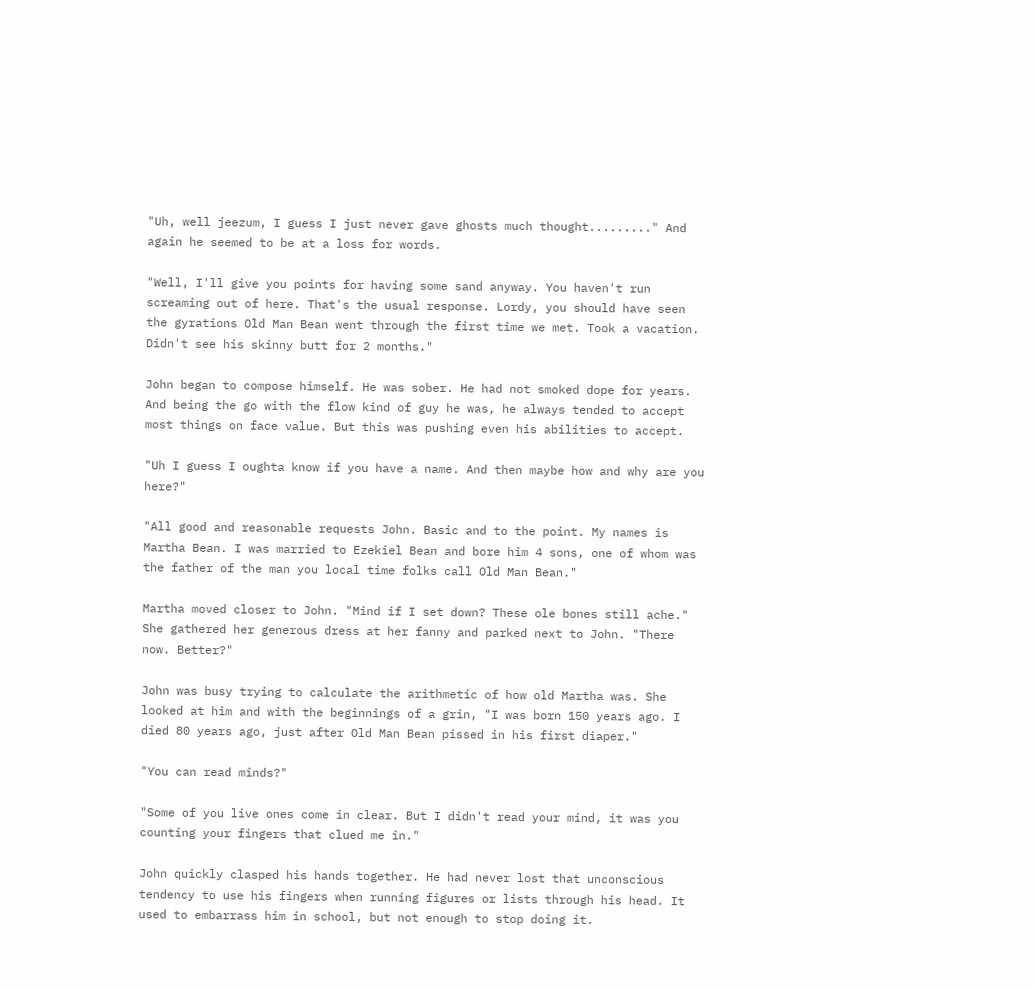"Uh, well jeezum, I guess I just never gave ghosts much thought........." And again he seemed to be at a loss for words.

"Well, I'll give you points for having some sand anyway. You haven't run screaming out of here. That's the usual response. Lordy, you should have seen the gyrations Old Man Bean went through the first time we met. Took a vacation. Didn't see his skinny butt for 2 months."

John began to compose himself. He was sober. He had not smoked dope for years. And being the go with the flow kind of guy he was, he always tended to accept most things on face value. But this was pushing even his abilities to accept.

"Uh I guess I oughta know if you have a name. And then maybe how and why are you here?"

"All good and reasonable requests John. Basic and to the point. My names is Martha Bean. I was married to Ezekiel Bean and bore him 4 sons, one of whom was the father of the man you local time folks call Old Man Bean."

Martha moved closer to John. "Mind if I set down? These ole bones still ache." She gathered her generous dress at her fanny and parked next to John. "There now. Better?"

John was busy trying to calculate the arithmetic of how old Martha was. She looked at him and with the beginnings of a grin, "I was born 150 years ago. I died 80 years ago, just after Old Man Bean pissed in his first diaper."

"You can read minds?"

"Some of you live ones come in clear. But I didn't read your mind, it was you counting your fingers that clued me in."

John quickly clasped his hands together. He had never lost that unconscious tendency to use his fingers when running figures or lists through his head. It used to embarrass him in school, but not enough to stop doing it.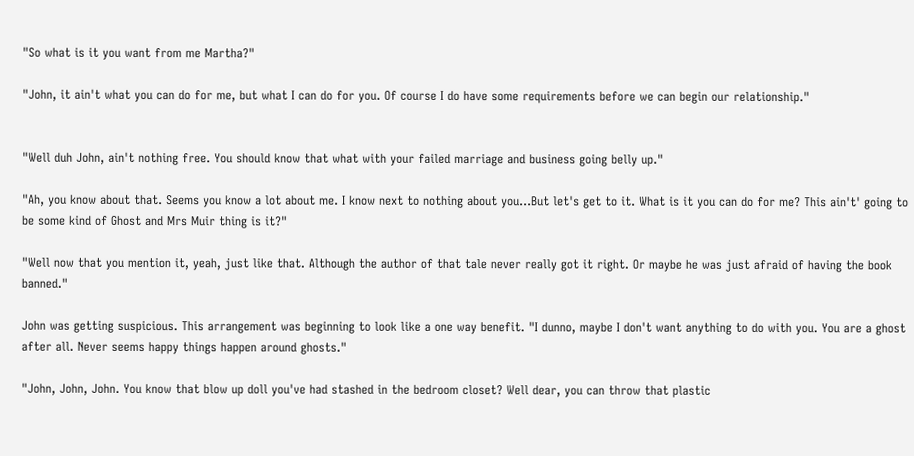"So what is it you want from me Martha?"

"John, it ain't what you can do for me, but what I can do for you. Of course I do have some requirements before we can begin our relationship."


"Well duh John, ain't nothing free. You should know that what with your failed marriage and business going belly up."

"Ah, you know about that. Seems you know a lot about me. I know next to nothing about you...But let's get to it. What is it you can do for me? This ain't' going to be some kind of Ghost and Mrs Muir thing is it?"

"Well now that you mention it, yeah, just like that. Although the author of that tale never really got it right. Or maybe he was just afraid of having the book banned."

John was getting suspicious. This arrangement was beginning to look like a one way benefit. "I dunno, maybe I don't want anything to do with you. You are a ghost after all. Never seems happy things happen around ghosts."

"John, John, John. You know that blow up doll you've had stashed in the bedroom closet? Well dear, you can throw that plastic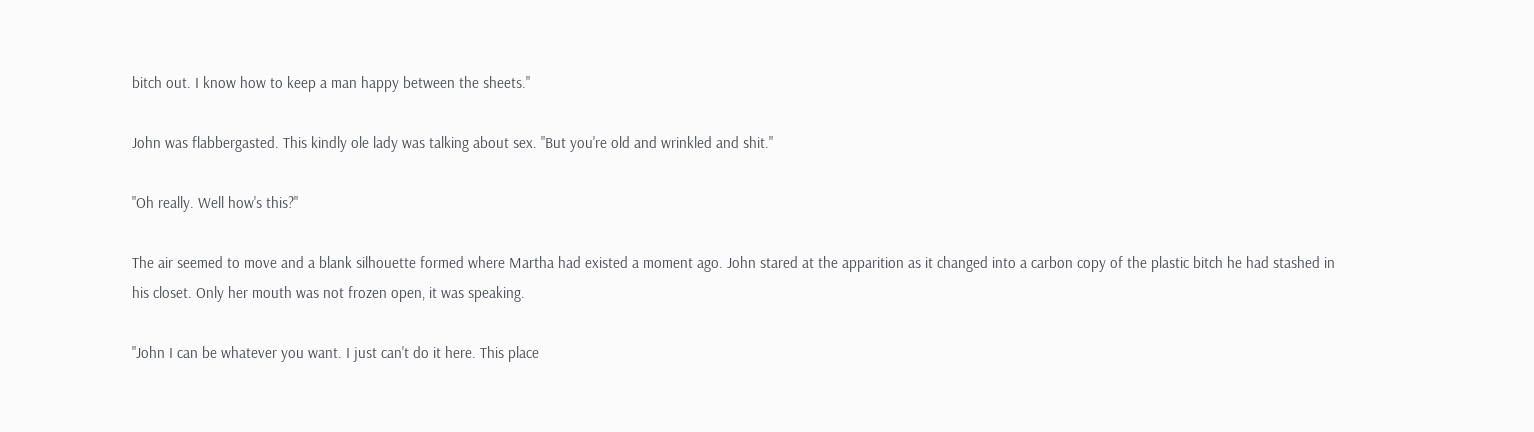bitch out. I know how to keep a man happy between the sheets."

John was flabbergasted. This kindly ole lady was talking about sex. "But you're old and wrinkled and shit."

"Oh really. Well how's this?"

The air seemed to move and a blank silhouette formed where Martha had existed a moment ago. John stared at the apparition as it changed into a carbon copy of the plastic bitch he had stashed in his closet. Only her mouth was not frozen open, it was speaking.

"John I can be whatever you want. I just can't do it here. This place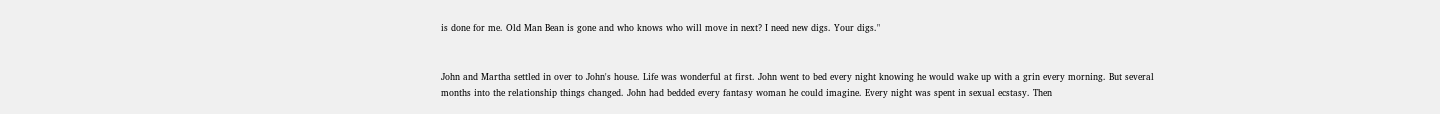is done for me. Old Man Bean is gone and who knows who will move in next? I need new digs. Your digs."


John and Martha settled in over to John's house. Life was wonderful at first. John went to bed every night knowing he would wake up with a grin every morning. But several months into the relationship things changed. John had bedded every fantasy woman he could imagine. Every night was spent in sexual ecstasy. Then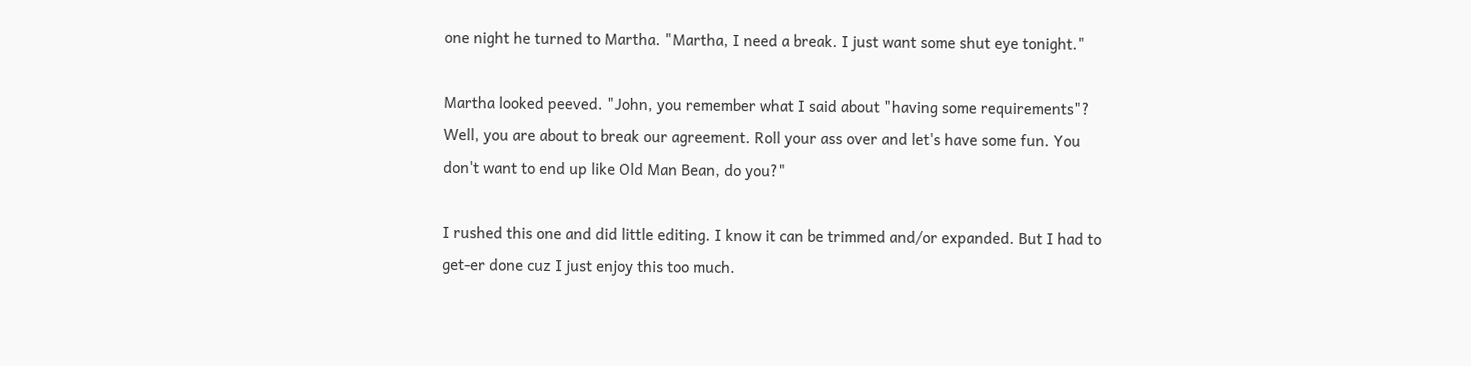one night he turned to Martha. "Martha, I need a break. I just want some shut eye tonight."

Martha looked peeved. "John, you remember what I said about "having some requirements"? Well, you are about to break our agreement. Roll your ass over and let's have some fun. You don't want to end up like Old Man Bean, do you?"

I rushed this one and did little editing. I know it can be trimmed and/or expanded. But I had to get-er done cuz I just enjoy this too much.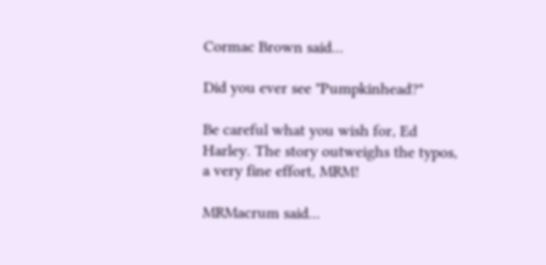Cormac Brown said...

Did you ever see "Pumpkinhead?"

Be careful what you wish for, Ed Harley. The story outweighs the typos, a very fine effort, MRM!

MRMacrum said...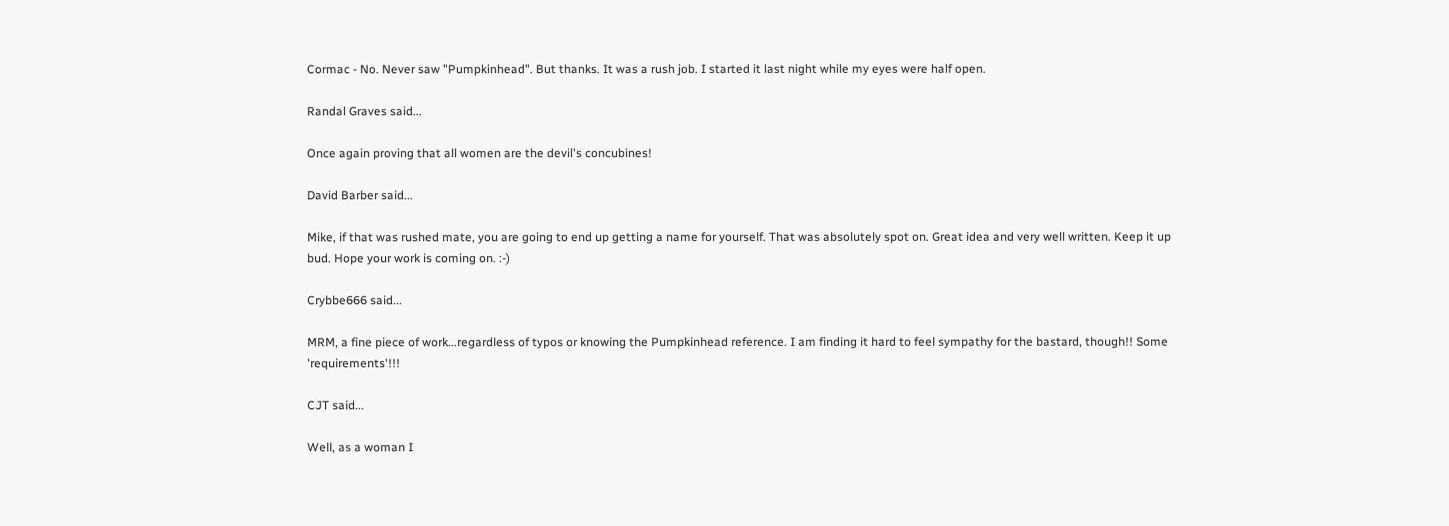Cormac - No. Never saw "Pumpkinhead". But thanks. It was a rush job. I started it last night while my eyes were half open.

Randal Graves said...

Once again proving that all women are the devil's concubines!

David Barber said...

Mike, if that was rushed mate, you are going to end up getting a name for yourself. That was absolutely spot on. Great idea and very well written. Keep it up bud. Hope your work is coming on. :-)

Crybbe666 said...

MRM, a fine piece of work...regardless of typos or knowing the Pumpkinhead reference. I am finding it hard to feel sympathy for the bastard, though!! Some 'requirements'!!!

CJT said...

Well, as a woman I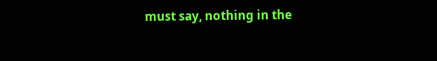must say, nothing in the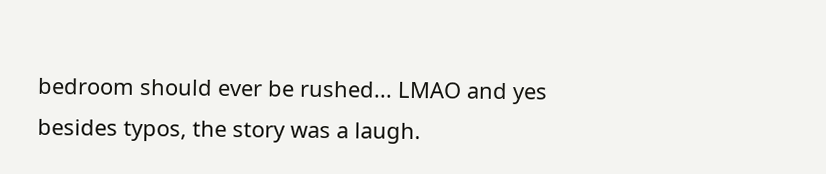bedroom should ever be rushed... LMAO and yes besides typos, the story was a laugh.